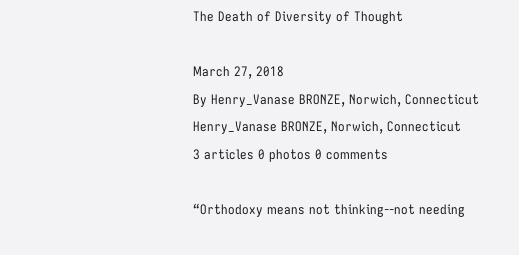The Death of Diversity of Thought

March 27, 2018
By Henry_Vanase BRONZE, Norwich, Connecticut
Henry_Vanase BRONZE, Norwich, Connecticut
3 articles 0 photos 0 comments

“Orthodoxy means not thinking--not needing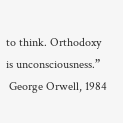to think. Orthodoxy is unconsciousness.”
 George Orwell, 1984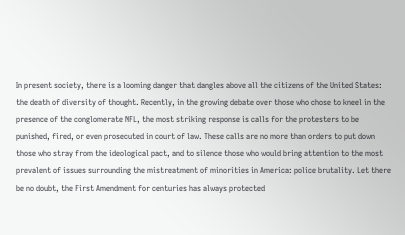In present society, there is a looming danger that dangles above all the citizens of the United States: the death of diversity of thought. Recently, in the growing debate over those who chose to kneel in the presence of the conglomerate NFL, the most striking response is calls for the protesters to be punished, fired, or even prosecuted in court of law. These calls are no more than orders to put down those who stray from the ideological pact, and to silence those who would bring attention to the most prevalent of issues surrounding the mistreatment of minorities in America: police brutality. Let there be no doubt, the First Amendment for centuries has always protected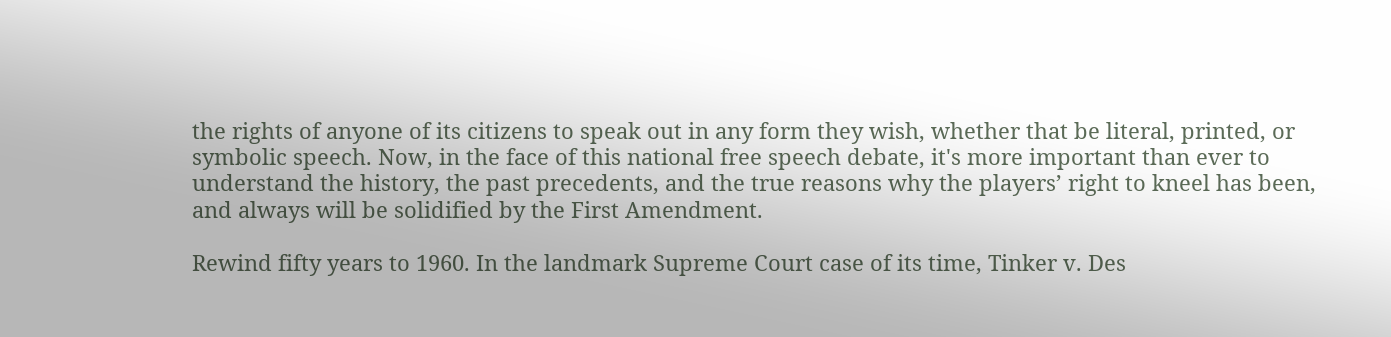the rights of anyone of its citizens to speak out in any form they wish, whether that be literal, printed, or symbolic speech. Now, in the face of this national free speech debate, it's more important than ever to understand the history, the past precedents, and the true reasons why the players’ right to kneel has been, and always will be solidified by the First Amendment.

Rewind fifty years to 1960. In the landmark Supreme Court case of its time, Tinker v. Des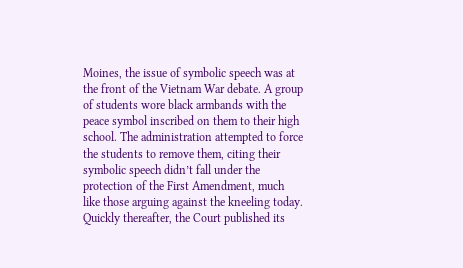Moines, the issue of symbolic speech was at the front of the Vietnam War debate. A group of students wore black armbands with the peace symbol inscribed on them to their high school. The administration attempted to force the students to remove them, citing their symbolic speech didn’t fall under the protection of the First Amendment, much like those arguing against the kneeling today. Quickly thereafter, the Court published its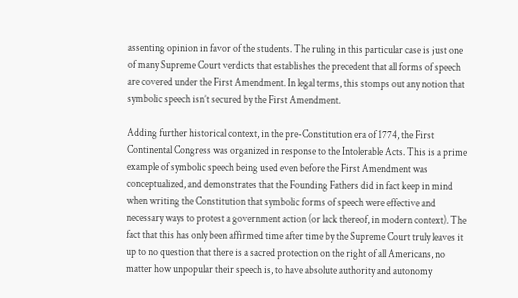assenting opinion in favor of the students. The ruling in this particular case is just one of many Supreme Court verdicts that establishes the precedent that all forms of speech are covered under the First Amendment. In legal terms, this stomps out any notion that symbolic speech isn’t secured by the First Amendment.

Adding further historical context, in the pre-Constitution era of 1774, the First Continental Congress was organized in response to the Intolerable Acts. This is a prime example of symbolic speech being used even before the First Amendment was conceptualized, and demonstrates that the Founding Fathers did in fact keep in mind when writing the Constitution that symbolic forms of speech were effective and necessary ways to protest a government action (or lack thereof, in modern context). The fact that this has only been affirmed time after time by the Supreme Court truly leaves it up to no question that there is a sacred protection on the right of all Americans, no matter how unpopular their speech is, to have absolute authority and autonomy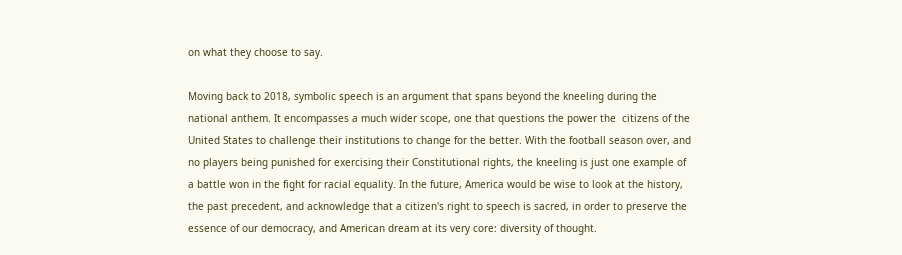on what they choose to say.

Moving back to 2018, symbolic speech is an argument that spans beyond the kneeling during the national anthem. It encompasses a much wider scope, one that questions the power the  citizens of the United States to challenge their institutions to change for the better. With the football season over, and no players being punished for exercising their Constitutional rights, the kneeling is just one example of a battle won in the fight for racial equality. In the future, America would be wise to look at the history, the past precedent, and acknowledge that a citizen's right to speech is sacred, in order to preserve the essence of our democracy, and American dream at its very core: diversity of thought.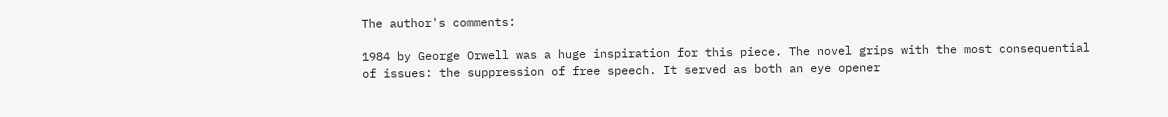The author's comments:

1984 by George Orwell was a huge inspiration for this piece. The novel grips with the most consequential of issues: the suppression of free speech. It served as both an eye opener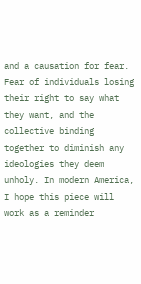and a causation for fear. Fear of individuals losing their right to say what they want, and the collective binding together to diminish any ideologies they deem unholy. In modern America, I hope this piece will work as a reminder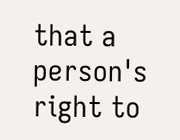that a person's right to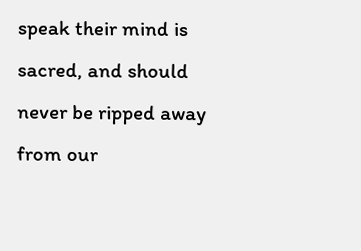speak their mind is sacred, and should never be ripped away from our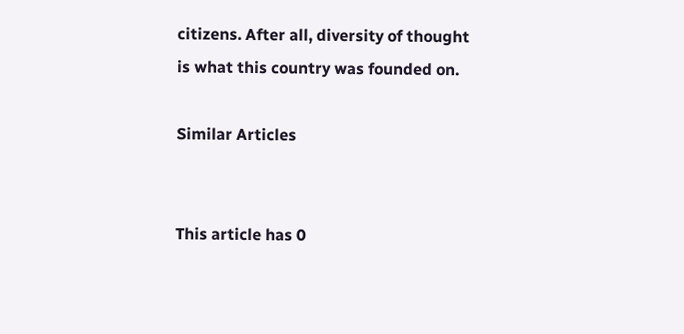citizens. After all, diversity of thought is what this country was founded on.

Similar Articles


This article has 0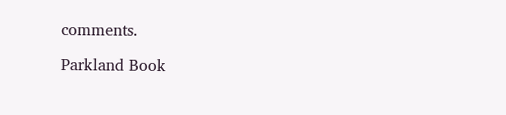comments.

Parkland Book